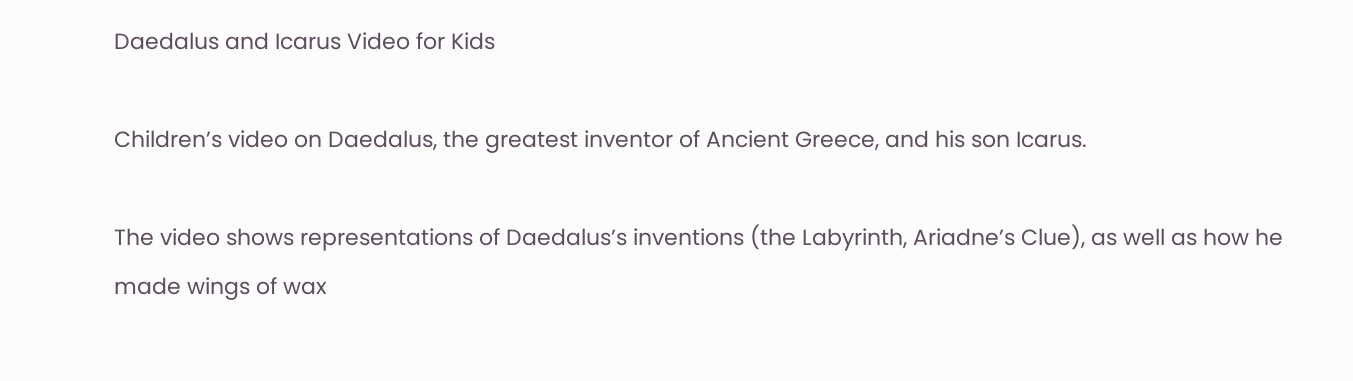Daedalus and Icarus Video for Kids

Children’s video on Daedalus, the greatest inventor of Ancient Greece, and his son Icarus.

The video shows representations of Daedalus’s inventions (the Labyrinth, Ariadne’s Clue), as well as how he made wings of wax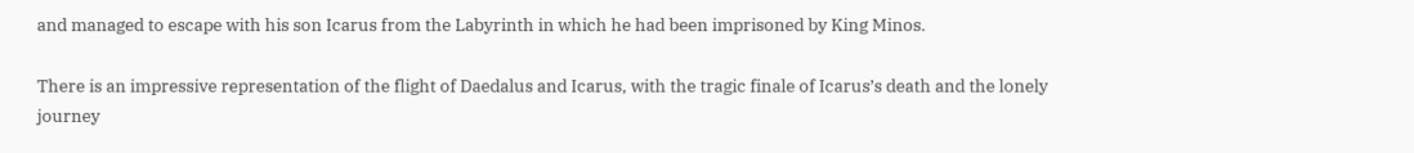and managed to escape with his son Icarus from the Labyrinth in which he had been imprisoned by King Minos.

There is an impressive representation of the flight of Daedalus and Icarus, with the tragic finale of Icarus’s death and the lonely journey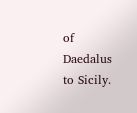of Daedalus to Sicily.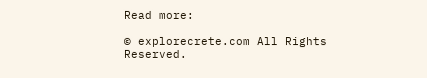Read more:

© explorecrete.com All Rights Reserved.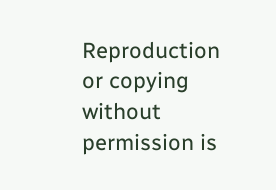Reproduction or copying without permission is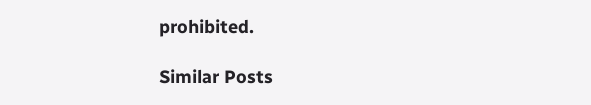prohibited.

Similar Posts